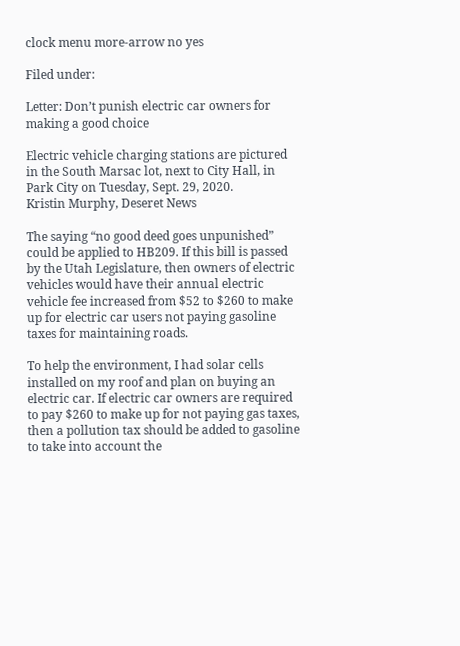clock menu more-arrow no yes

Filed under:

Letter: Don’t punish electric car owners for making a good choice

Electric vehicle charging stations are pictured in the South Marsac lot, next to City Hall, in Park City on Tuesday, Sept. 29, 2020.
Kristin Murphy, Deseret News

The saying “no good deed goes unpunished” could be applied to HB209. If this bill is passed by the Utah Legislature, then owners of electric vehicles would have their annual electric vehicle fee increased from $52 to $260 to make up for electric car users not paying gasoline taxes for maintaining roads.

To help the environment, I had solar cells installed on my roof and plan on buying an electric car. If electric car owners are required to pay $260 to make up for not paying gas taxes, then a pollution tax should be added to gasoline to take into account the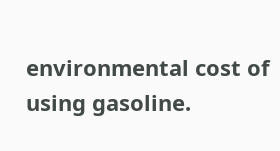environmental cost of using gasoline.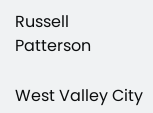Russell Patterson

West Valley City